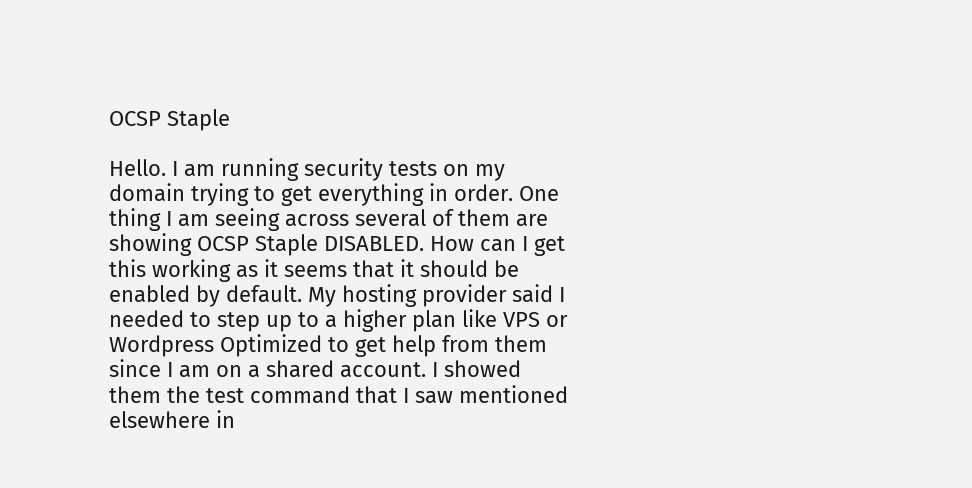OCSP Staple

Hello. I am running security tests on my domain trying to get everything in order. One thing I am seeing across several of them are showing OCSP Staple DISABLED. How can I get this working as it seems that it should be enabled by default. My hosting provider said I needed to step up to a higher plan like VPS or Wordpress Optimized to get help from them since I am on a shared account. I showed them the test command that I saw mentioned elsewhere in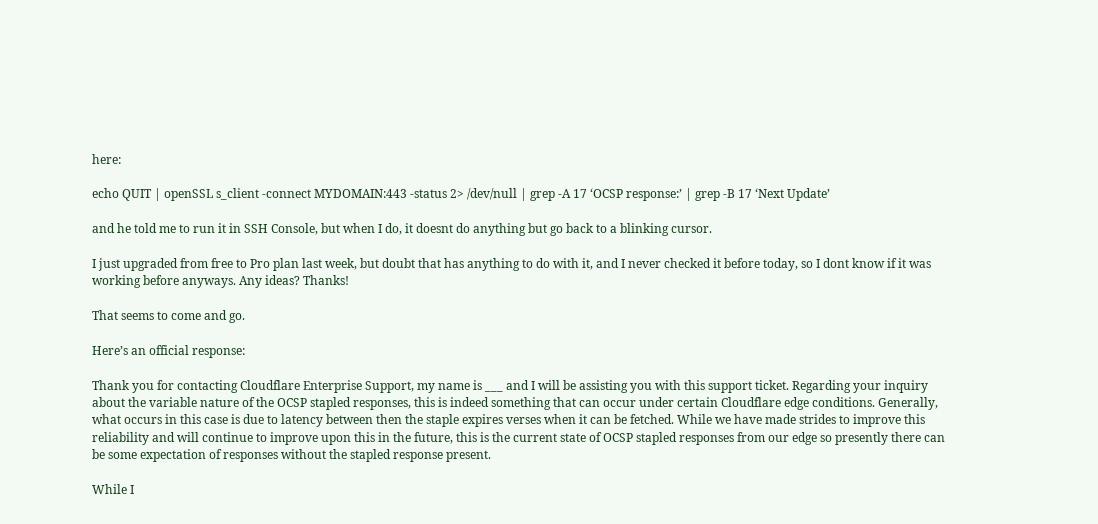here:

echo QUIT | openSSL s_client -connect MYDOMAIN:443 -status 2> /dev/null | grep -A 17 ‘OCSP response:’ | grep -B 17 ‘Next Update’

and he told me to run it in SSH Console, but when I do, it doesnt do anything but go back to a blinking cursor.

I just upgraded from free to Pro plan last week, but doubt that has anything to do with it, and I never checked it before today, so I dont know if it was working before anyways. Any ideas? Thanks!

That seems to come and go.

Here’s an official response:

Thank you for contacting Cloudflare Enterprise Support, my name is ___ and I will be assisting you with this support ticket. Regarding your inquiry about the variable nature of the OCSP stapled responses, this is indeed something that can occur under certain Cloudflare edge conditions. Generally, what occurs in this case is due to latency between then the staple expires verses when it can be fetched. While we have made strides to improve this reliability and will continue to improve upon this in the future, this is the current state of OCSP stapled responses from our edge so presently there can be some expectation of responses without the stapled response present.

While I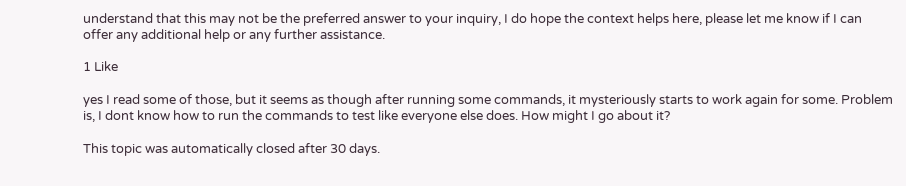understand that this may not be the preferred answer to your inquiry, I do hope the context helps here, please let me know if I can offer any additional help or any further assistance.

1 Like

yes I read some of those, but it seems as though after running some commands, it mysteriously starts to work again for some. Problem is, I dont know how to run the commands to test like everyone else does. How might I go about it?

This topic was automatically closed after 30 days.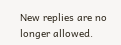New replies are no longer allowed.